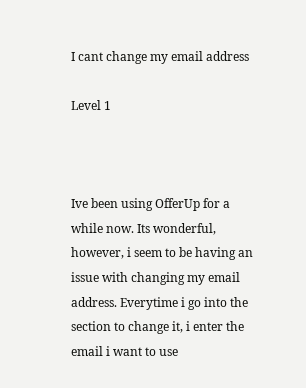I cant change my email address

Level 1



Ive been using OfferUp for a while now. Its wonderful, however, i seem to be having an issue with changing my email address. Everytime i go into the section to change it, i enter the email i want to use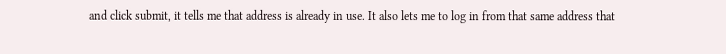and click submit, it tells me that address is already in use. It also lets me to log in from that same address that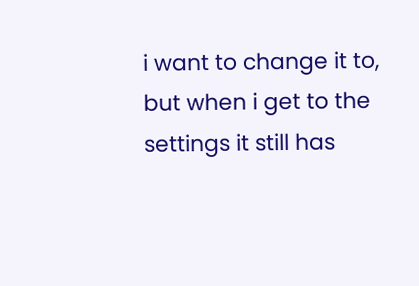i want to change it to, but when i get to the settings it still has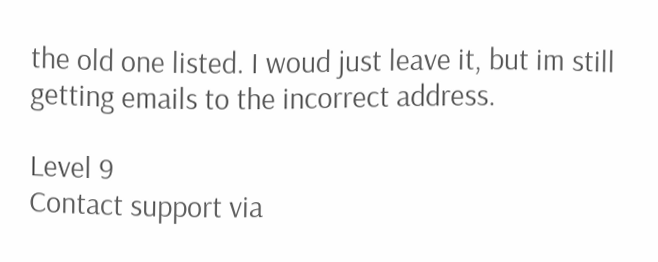the old one listed. I woud just leave it, but im still getting emails to the incorrect address.

Level 9
Contact support via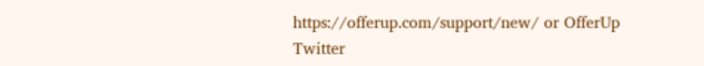https://offerup.com/support/new/ or OfferUp Twitter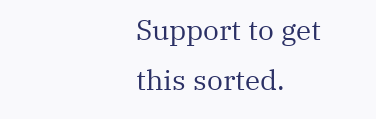Support to get this sorted.